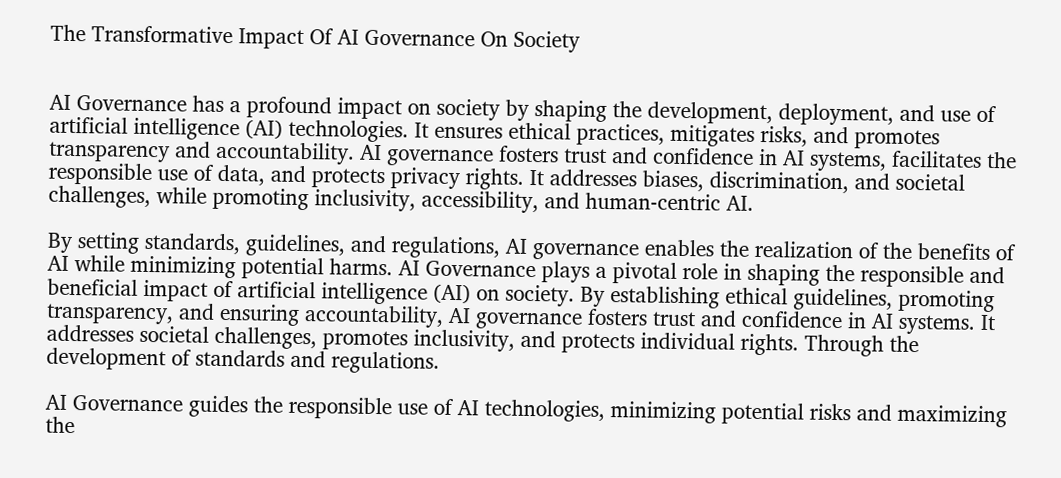The Transformative Impact Of AI Governance On Society


AI Governance has a profound impact on society by shaping the development, deployment, and use of artificial intelligence (AI) technologies. It ensures ethical practices, mitigates risks, and promotes transparency and accountability. AI governance fosters trust and confidence in AI systems, facilitates the responsible use of data, and protects privacy rights. It addresses biases, discrimination, and societal challenges, while promoting inclusivity, accessibility, and human-centric AI.

By setting standards, guidelines, and regulations, AI governance enables the realization of the benefits of AI while minimizing potential harms. AI Governance plays a pivotal role in shaping the responsible and beneficial impact of artificial intelligence (AI) on society. By establishing ethical guidelines, promoting transparency, and ensuring accountability, AI governance fosters trust and confidence in AI systems. It addresses societal challenges, promotes inclusivity, and protects individual rights. Through the development of standards and regulations.

AI Governance guides the responsible use of AI technologies, minimizing potential risks and maximizing the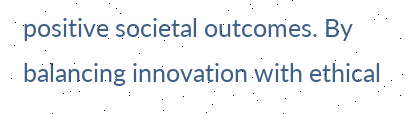positive societal outcomes. By balancing innovation with ethical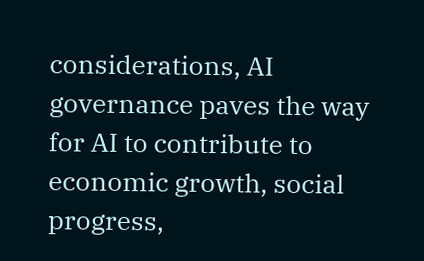considerations, AI governance paves the way for AI to contribute to economic growth, social progress,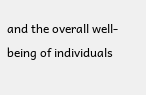and the overall well-being of individuals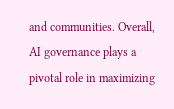and communities. Overall, AI governance plays a pivotal role in maximizing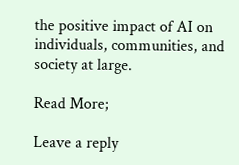the positive impact of AI on individuals, communities, and society at large.

Read More;

Leave a reply